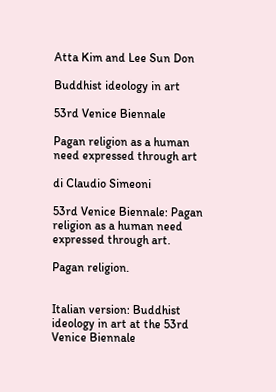Atta Kim and Lee Sun Don

Buddhist ideology in art

53rd Venice Biennale

Pagan religion as a human need expressed through art

di Claudio Simeoni

53rd Venice Biennale: Pagan religion as a human need expressed through art.

Pagan religion.


Italian version: Buddhist ideology in art at the 53rd Venice Biennale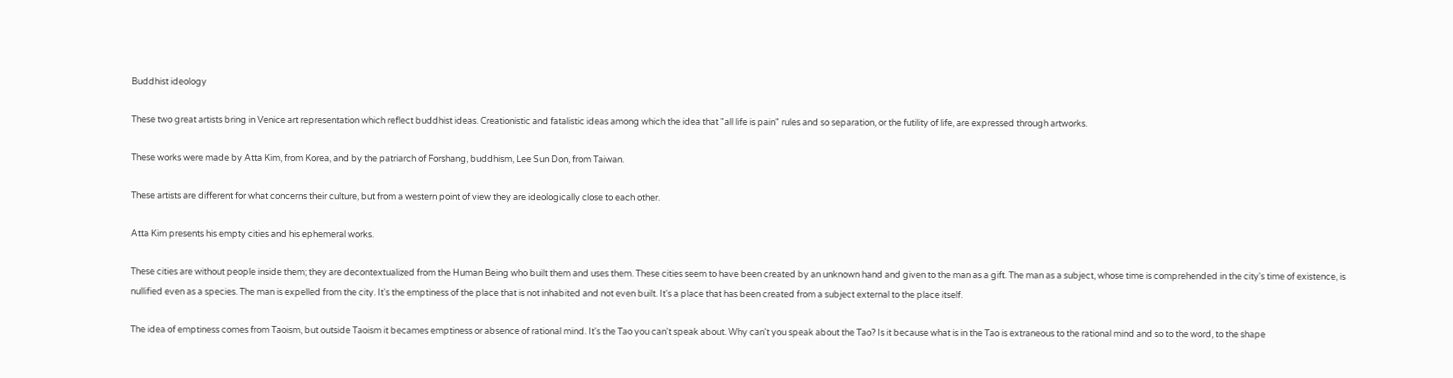Buddhist ideology

These two great artists bring in Venice art representation which reflect buddhist ideas. Creationistic and fatalistic ideas among which the idea that "all life is pain" rules and so separation, or the futility of life, are expressed through artworks.

These works were made by Atta Kim, from Korea, and by the patriarch of Forshang, buddhism, Lee Sun Don, from Taiwan.

These artists are different for what concerns their culture, but from a western point of view they are ideologically close to each other.

Atta Kim presents his empty cities and his ephemeral works.

These cities are without people inside them; they are decontextualized from the Human Being who built them and uses them. These cities seem to have been created by an unknown hand and given to the man as a gift. The man as a subject, whose time is comprehended in the city's time of existence, is nullified even as a species. The man is expelled from the city. It's the emptiness of the place that is not inhabited and not even built. It's a place that has been created from a subject external to the place itself.

The idea of emptiness comes from Taoism, but outside Taoism it becames emptiness or absence of rational mind. It's the Tao you can't speak about. Why can't you speak about the Tao? Is it because what is in the Tao is extraneous to the rational mind and so to the word, to the shape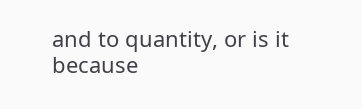and to quantity, or is it because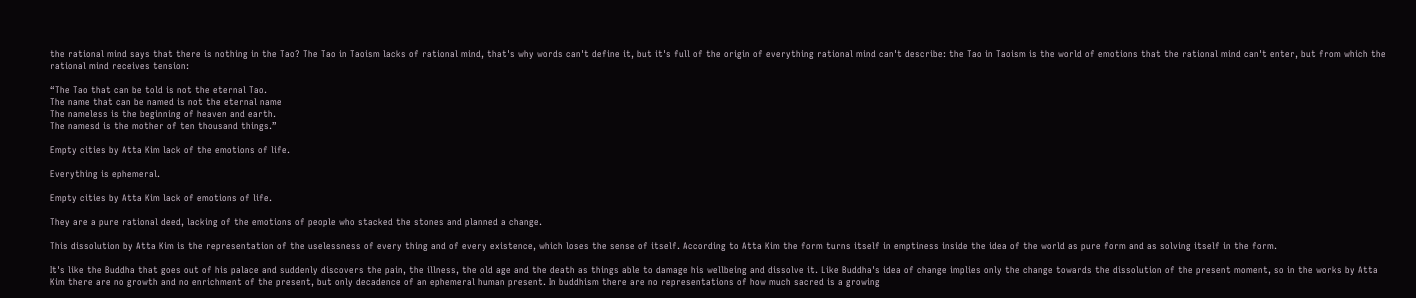the rational mind says that there is nothing in the Tao? The Tao in Taoism lacks of rational mind, that's why words can't define it, but it's full of the origin of everything rational mind can't describe: the Tao in Taoism is the world of emotions that the rational mind can't enter, but from which the rational mind receives tension:

“The Tao that can be told is not the eternal Tao.
The name that can be named is not the eternal name
The nameless is the beginning of heaven and earth.
The namesd is the mother of ten thousand things.”

Empty cities by Atta Kim lack of the emotions of life.

Everything is ephemeral.

Empty cities by Atta Kim lack of emotions of life.

They are a pure rational deed, lacking of the emotions of people who stacked the stones and planned a change.

This dissolution by Atta Kim is the representation of the uselessness of every thing and of every existence, which loses the sense of itself. According to Atta Kim the form turns itself in emptiness inside the idea of the world as pure form and as solving itself in the form.

It's like the Buddha that goes out of his palace and suddenly discovers the pain, the illness, the old age and the death as things able to damage his wellbeing and dissolve it. Like Buddha's idea of change implies only the change towards the dissolution of the present moment, so in the works by Atta Kim there are no growth and no enrichment of the present, but only decadence of an ephemeral human present. In buddhism there are no representations of how much sacred is a growing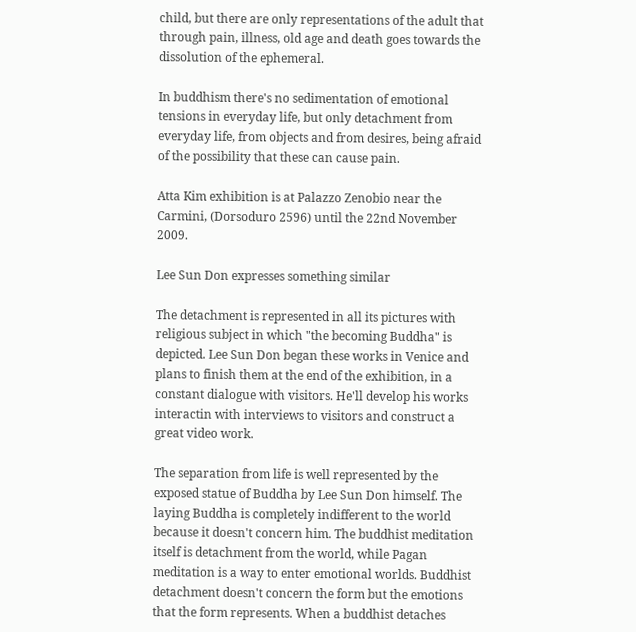child, but there are only representations of the adult that through pain, illness, old age and death goes towards the dissolution of the ephemeral.

In buddhism there's no sedimentation of emotional tensions in everyday life, but only detachment from everyday life, from objects and from desires, being afraid of the possibility that these can cause pain.

Atta Kim exhibition is at Palazzo Zenobio near the Carmini, (Dorsoduro 2596) until the 22nd November 2009.

Lee Sun Don expresses something similar

The detachment is represented in all its pictures with religious subject in which "the becoming Buddha" is depicted. Lee Sun Don began these works in Venice and plans to finish them at the end of the exhibition, in a constant dialogue with visitors. He'll develop his works interactin with interviews to visitors and construct a great video work.

The separation from life is well represented by the exposed statue of Buddha by Lee Sun Don himself. The laying Buddha is completely indifferent to the world because it doesn't concern him. The buddhist meditation itself is detachment from the world, while Pagan meditation is a way to enter emotional worlds. Buddhist detachment doesn't concern the form but the emotions that the form represents. When a buddhist detaches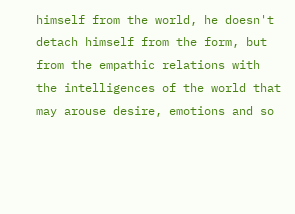himself from the world, he doesn't detach himself from the form, but from the empathic relations with the intelligences of the world that may arouse desire, emotions and so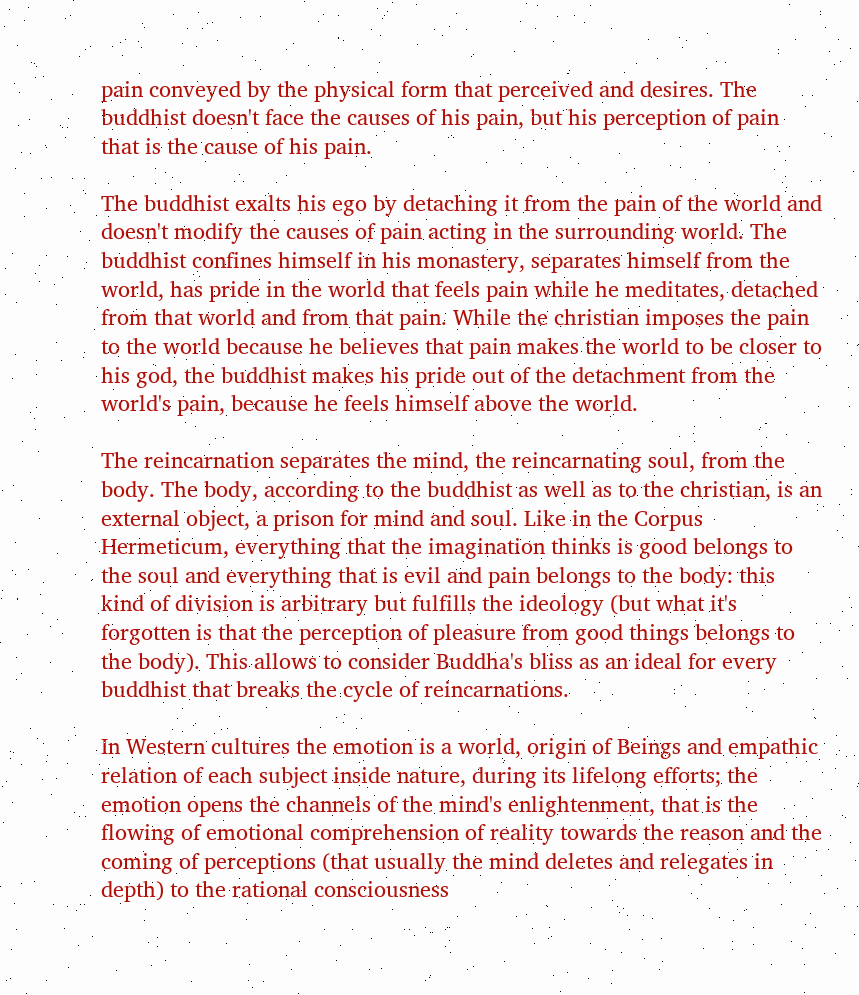pain conveyed by the physical form that perceived and desires. The buddhist doesn't face the causes of his pain, but his perception of pain that is the cause of his pain.

The buddhist exalts his ego by detaching it from the pain of the world and doesn't modify the causes of pain acting in the surrounding world. The buddhist confines himself in his monastery, separates himself from the world, has pride in the world that feels pain while he meditates, detached from that world and from that pain. While the christian imposes the pain to the world because he believes that pain makes the world to be closer to his god, the buddhist makes his pride out of the detachment from the world's pain, because he feels himself above the world.

The reincarnation separates the mind, the reincarnating soul, from the body. The body, according to the buddhist as well as to the christian, is an external object, a prison for mind and soul. Like in the Corpus Hermeticum, everything that the imagination thinks is good belongs to the soul and everything that is evil and pain belongs to the body: this kind of division is arbitrary but fulfills the ideology (but what it's forgotten is that the perception of pleasure from good things belongs to the body). This allows to consider Buddha's bliss as an ideal for every buddhist that breaks the cycle of reincarnations.

In Western cultures the emotion is a world, origin of Beings and empathic relation of each subject inside nature, during its lifelong efforts; the emotion opens the channels of the mind's enlightenment, that is the flowing of emotional comprehension of reality towards the reason and the coming of perceptions (that usually the mind deletes and relegates in depth) to the rational consciousness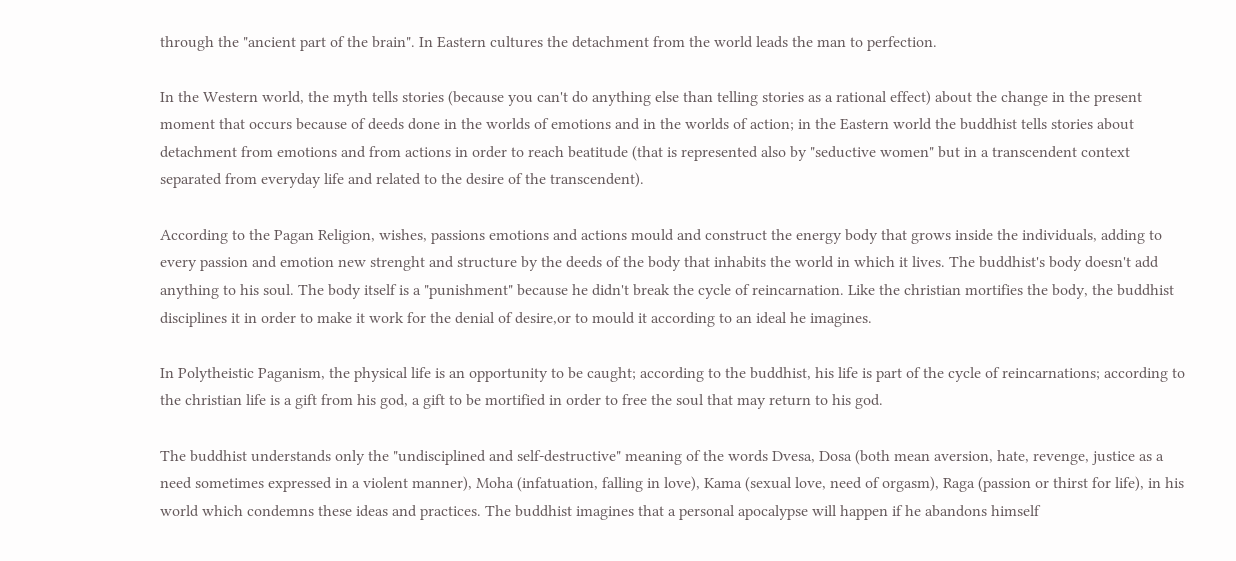through the "ancient part of the brain". In Eastern cultures the detachment from the world leads the man to perfection.

In the Western world, the myth tells stories (because you can't do anything else than telling stories as a rational effect) about the change in the present moment that occurs because of deeds done in the worlds of emotions and in the worlds of action; in the Eastern world the buddhist tells stories about detachment from emotions and from actions in order to reach beatitude (that is represented also by "seductive women" but in a transcendent context separated from everyday life and related to the desire of the transcendent).

According to the Pagan Religion, wishes, passions emotions and actions mould and construct the energy body that grows inside the individuals, adding to every passion and emotion new strenght and structure by the deeds of the body that inhabits the world in which it lives. The buddhist's body doesn't add anything to his soul. The body itself is a "punishment" because he didn't break the cycle of reincarnation. Like the christian mortifies the body, the buddhist disciplines it in order to make it work for the denial of desire,or to mould it according to an ideal he imagines.

In Polytheistic Paganism, the physical life is an opportunity to be caught; according to the buddhist, his life is part of the cycle of reincarnations; according to the christian life is a gift from his god, a gift to be mortified in order to free the soul that may return to his god.

The buddhist understands only the "undisciplined and self-destructive" meaning of the words Dvesa, Dosa (both mean aversion, hate, revenge, justice as a need sometimes expressed in a violent manner), Moha (infatuation, falling in love), Kama (sexual love, need of orgasm), Raga (passion or thirst for life), in his world which condemns these ideas and practices. The buddhist imagines that a personal apocalypse will happen if he abandons himself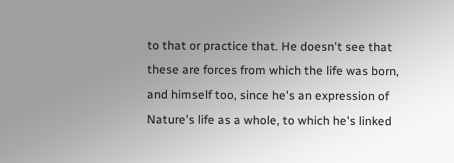to that or practice that. He doesn't see that these are forces from which the life was born, and himself too, since he's an expression of Nature's life as a whole, to which he's linked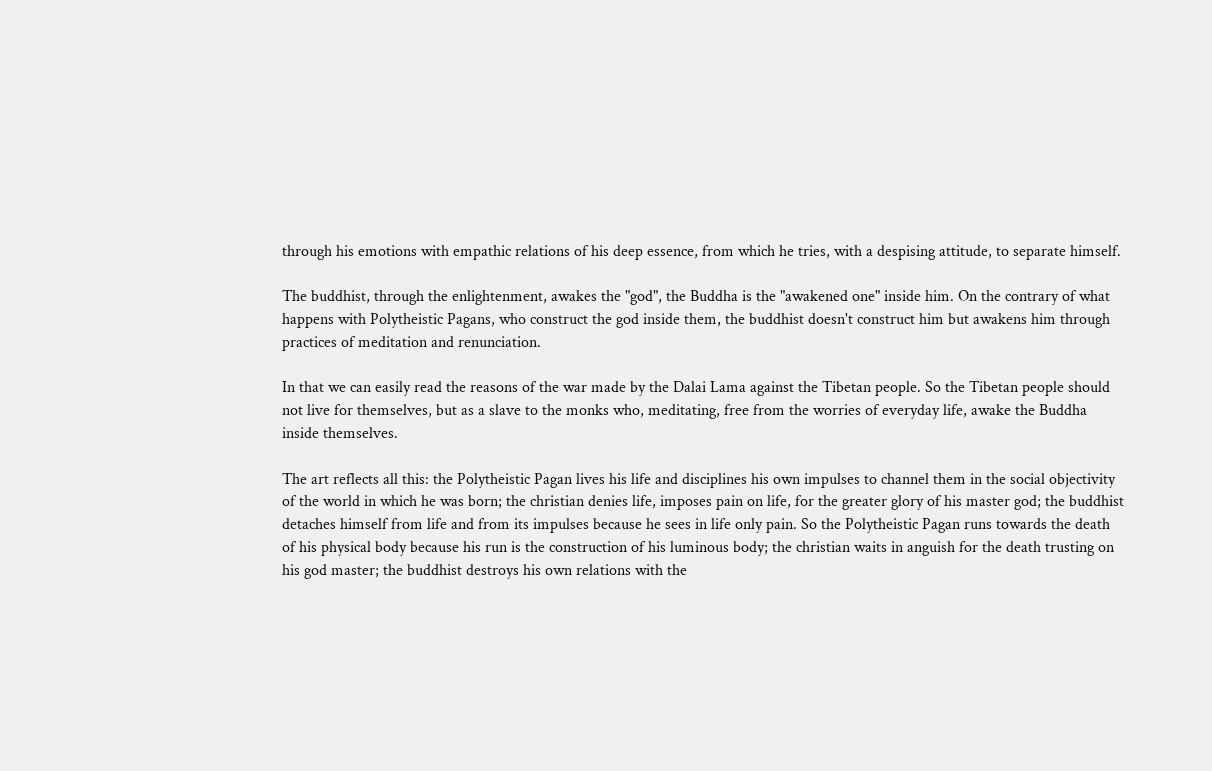through his emotions with empathic relations of his deep essence, from which he tries, with a despising attitude, to separate himself.

The buddhist, through the enlightenment, awakes the "god", the Buddha is the "awakened one" inside him. On the contrary of what happens with Polytheistic Pagans, who construct the god inside them, the buddhist doesn't construct him but awakens him through practices of meditation and renunciation.

In that we can easily read the reasons of the war made by the Dalai Lama against the Tibetan people. So the Tibetan people should not live for themselves, but as a slave to the monks who, meditating, free from the worries of everyday life, awake the Buddha inside themselves.

The art reflects all this: the Polytheistic Pagan lives his life and disciplines his own impulses to channel them in the social objectivity of the world in which he was born; the christian denies life, imposes pain on life, for the greater glory of his master god; the buddhist detaches himself from life and from its impulses because he sees in life only pain. So the Polytheistic Pagan runs towards the death of his physical body because his run is the construction of his luminous body; the christian waits in anguish for the death trusting on his god master; the buddhist destroys his own relations with the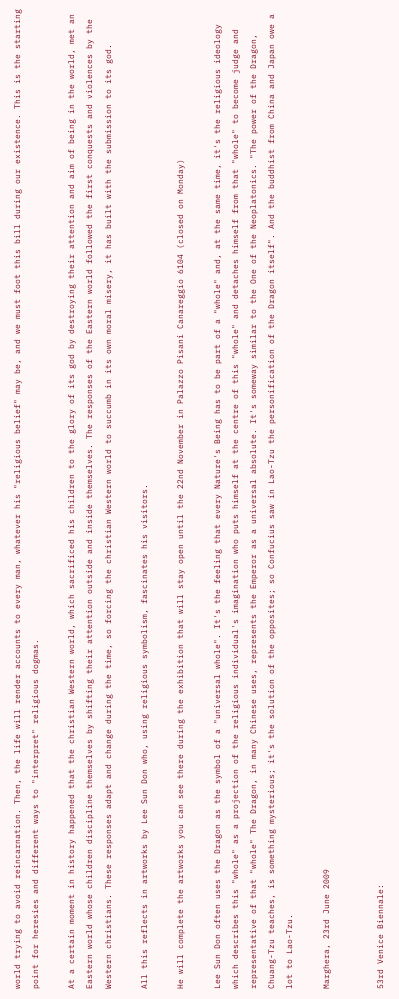world trying to avoid reincarnation. Then, the life will render accounts to every man, whatever his "religious belief" may be, and we must foot this bill during our existence. This is the starting point for heresies and different ways to "interpret" religious dogmas.

At a certain moment in history happened that the christian Western world, which sacrificed his children to the glory of its god by destroying their attention and aim of being in the world, met an Eastern world whose children discipline themselves by shifting their attention outside and inside themselves. The responses of the Eastern world followed the first conquests and violences by the Western christians. These responses adapt and change during the time, so forcing the christian Western world to succumb in its own moral misery, it has built with the submission to its god.

All this reflects in artworks by Lee Sun Don who, using religious symbolism, fascinates his visitors.

He will complete the artworks you can see there during the exhibition that will stay open until the 22nd November in Palazzo Pisani Canareggio 6104 (closed on Monday)

Lee Sun Don often uses the Dragon as the symbol of a "universal whole". It's the feeling that every Nature's Being has to be part of a "whole" and, at the same time, it's the religious ideology which describes this "whole" as a projection of the religious individual's imagination who puts himself at the centre of this "whole" and detaches himself from that "whole" to become judge and representative of that "whole" The Dragon, in many Chinese uses, represents the Emperor as a universal absolute. It's someway similar to the One of the Neoplatonics. "The power of the Dragon, Chuang-Tzu teaches, is something mysterious; it's the solution of the opposites; so Confucius saw in Lao-Tzu the personification of the Dragon itself". And the buddhist from China and Japan owe a lot to Lao-Tzu.

Marghera, 23rd June 2009


53rd Venice Biennale: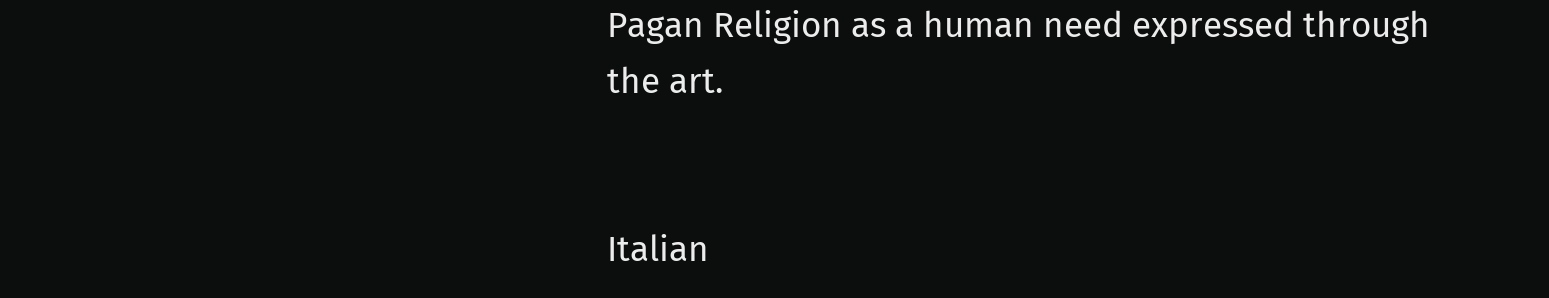Pagan Religion as a human need expressed through the art.


Italian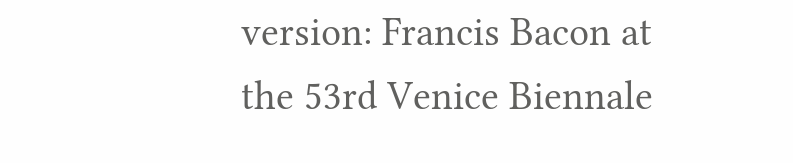version: Francis Bacon at the 53rd Venice Biennale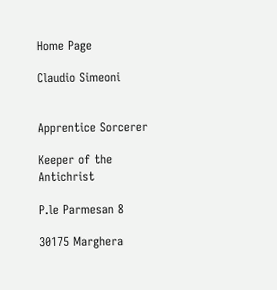Home Page

Claudio Simeoni


Apprentice Sorcerer

Keeper of the Antichrist

P.le Parmesan 8

30175 Marghera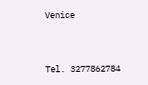Venice


Tel. 3277862784